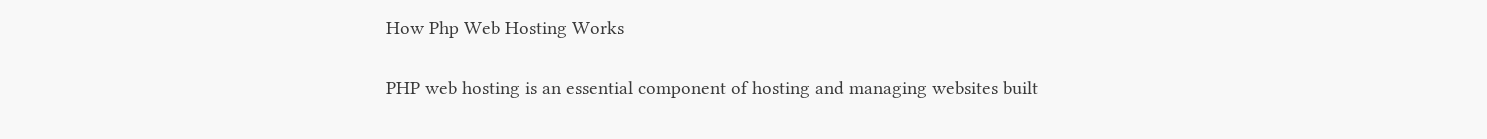How Php Web Hosting Works

PHP web hosting is an essential component of hosting and managing websites built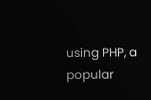using PHP, a popular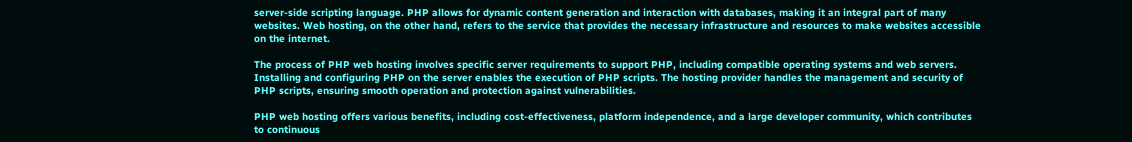server-side scripting language. PHP allows for dynamic content generation and interaction with databases, making it an integral part of many websites. Web hosting, on the other hand, refers to the service that provides the necessary infrastructure and resources to make websites accessible on the internet.

The process of PHP web hosting involves specific server requirements to support PHP, including compatible operating systems and web servers. Installing and configuring PHP on the server enables the execution of PHP scripts. The hosting provider handles the management and security of PHP scripts, ensuring smooth operation and protection against vulnerabilities.

PHP web hosting offers various benefits, including cost-effectiveness, platform independence, and a large developer community, which contributes to continuous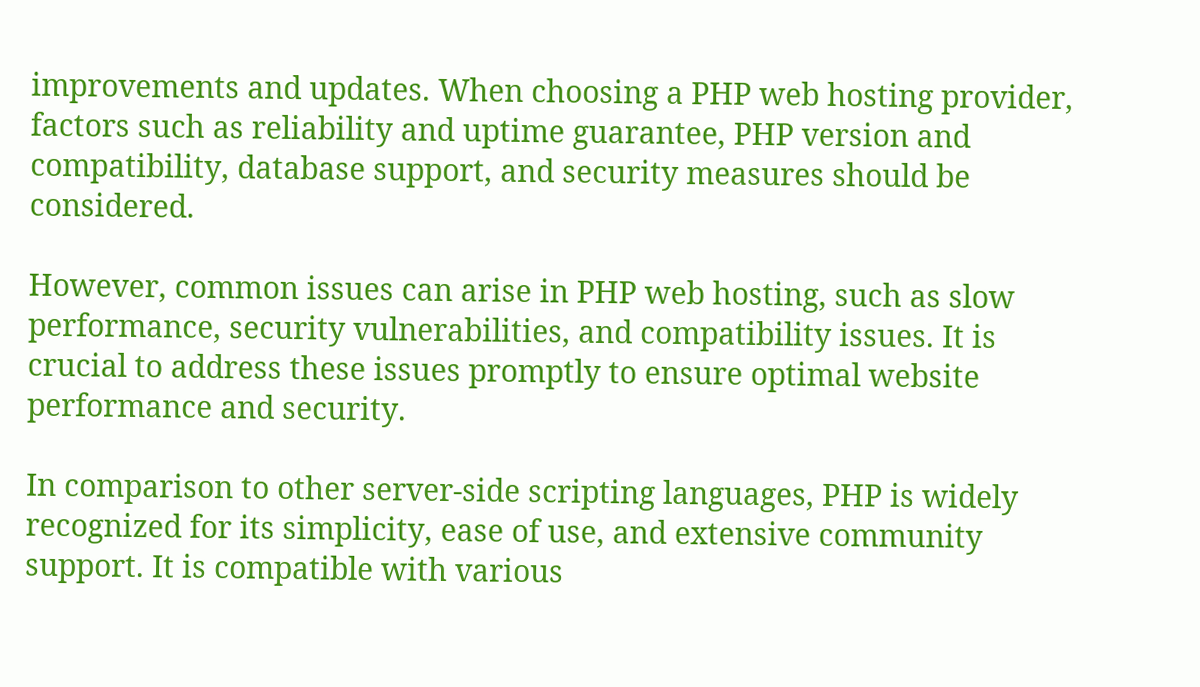improvements and updates. When choosing a PHP web hosting provider, factors such as reliability and uptime guarantee, PHP version and compatibility, database support, and security measures should be considered.

However, common issues can arise in PHP web hosting, such as slow performance, security vulnerabilities, and compatibility issues. It is crucial to address these issues promptly to ensure optimal website performance and security.

In comparison to other server-side scripting languages, PHP is widely recognized for its simplicity, ease of use, and extensive community support. It is compatible with various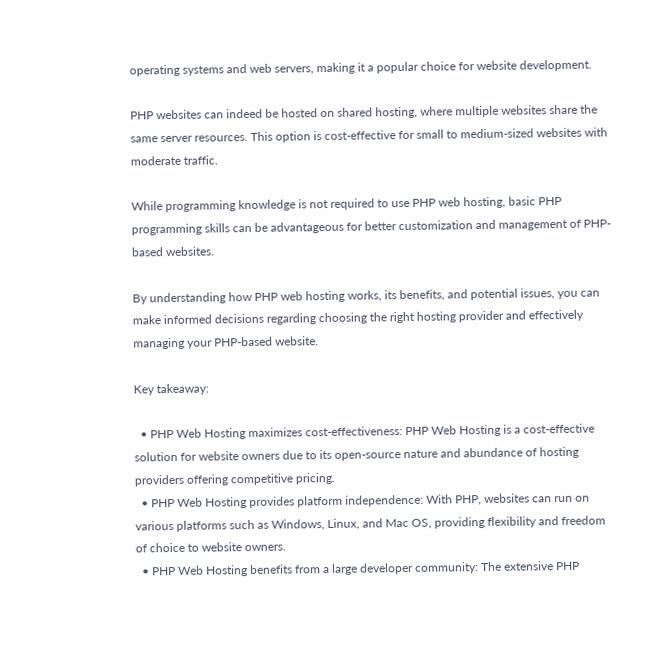operating systems and web servers, making it a popular choice for website development.

PHP websites can indeed be hosted on shared hosting, where multiple websites share the same server resources. This option is cost-effective for small to medium-sized websites with moderate traffic.

While programming knowledge is not required to use PHP web hosting, basic PHP programming skills can be advantageous for better customization and management of PHP-based websites.

By understanding how PHP web hosting works, its benefits, and potential issues, you can make informed decisions regarding choosing the right hosting provider and effectively managing your PHP-based website.

Key takeaway:

  • PHP Web Hosting maximizes cost-effectiveness: PHP Web Hosting is a cost-effective solution for website owners due to its open-source nature and abundance of hosting providers offering competitive pricing.
  • PHP Web Hosting provides platform independence: With PHP, websites can run on various platforms such as Windows, Linux, and Mac OS, providing flexibility and freedom of choice to website owners.
  • PHP Web Hosting benefits from a large developer community: The extensive PHP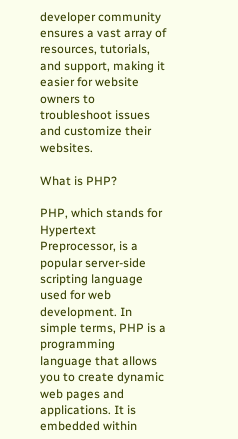developer community ensures a vast array of resources, tutorials, and support, making it easier for website owners to troubleshoot issues and customize their websites.

What is PHP?

PHP, which stands for Hypertext Preprocessor, is a popular server-side scripting language used for web development. In simple terms, PHP is a programming language that allows you to create dynamic web pages and applications. It is embedded within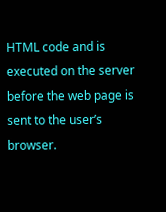HTML code and is executed on the server before the web page is sent to the user’s browser.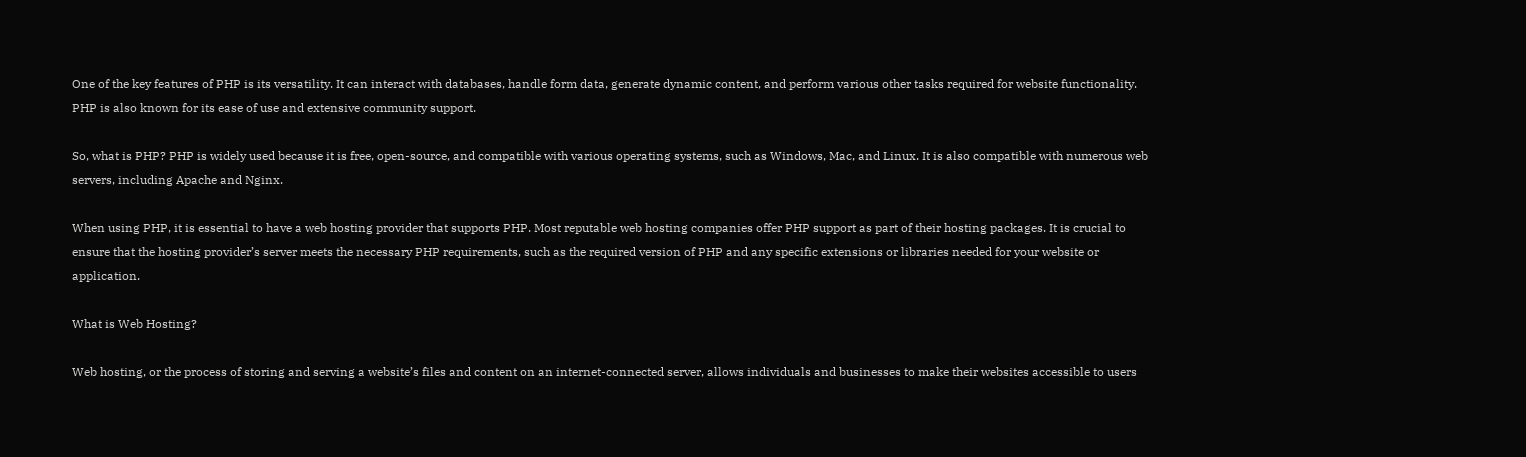One of the key features of PHP is its versatility. It can interact with databases, handle form data, generate dynamic content, and perform various other tasks required for website functionality. PHP is also known for its ease of use and extensive community support.

So, what is PHP? PHP is widely used because it is free, open-source, and compatible with various operating systems, such as Windows, Mac, and Linux. It is also compatible with numerous web servers, including Apache and Nginx.

When using PHP, it is essential to have a web hosting provider that supports PHP. Most reputable web hosting companies offer PHP support as part of their hosting packages. It is crucial to ensure that the hosting provider’s server meets the necessary PHP requirements, such as the required version of PHP and any specific extensions or libraries needed for your website or application.

What is Web Hosting?

Web hosting, or the process of storing and serving a website’s files and content on an internet-connected server, allows individuals and businesses to make their websites accessible to users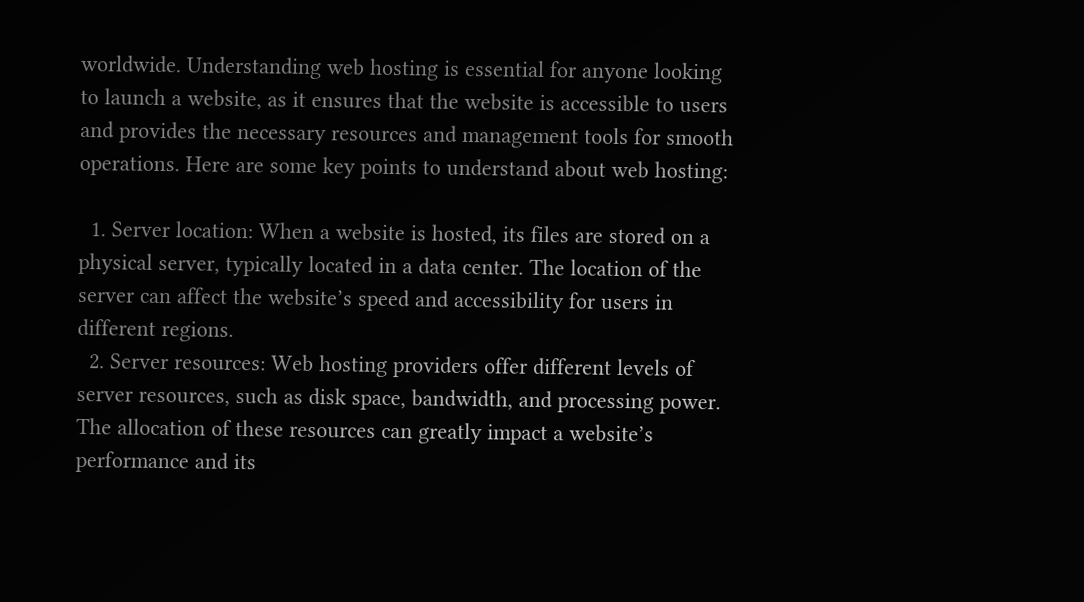worldwide. Understanding web hosting is essential for anyone looking to launch a website, as it ensures that the website is accessible to users and provides the necessary resources and management tools for smooth operations. Here are some key points to understand about web hosting:

  1. Server location: When a website is hosted, its files are stored on a physical server, typically located in a data center. The location of the server can affect the website’s speed and accessibility for users in different regions.
  2. Server resources: Web hosting providers offer different levels of server resources, such as disk space, bandwidth, and processing power. The allocation of these resources can greatly impact a website’s performance and its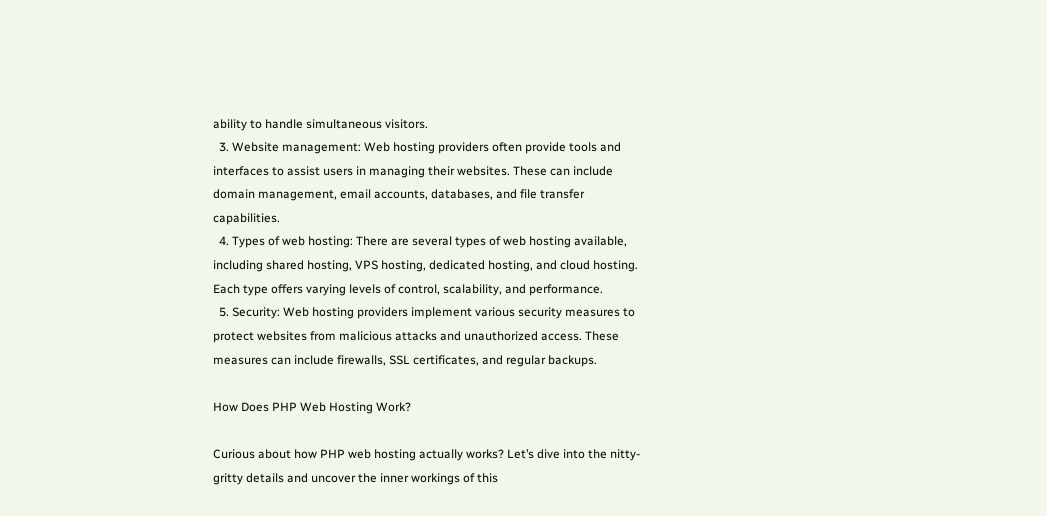ability to handle simultaneous visitors.
  3. Website management: Web hosting providers often provide tools and interfaces to assist users in managing their websites. These can include domain management, email accounts, databases, and file transfer capabilities.
  4. Types of web hosting: There are several types of web hosting available, including shared hosting, VPS hosting, dedicated hosting, and cloud hosting. Each type offers varying levels of control, scalability, and performance.
  5. Security: Web hosting providers implement various security measures to protect websites from malicious attacks and unauthorized access. These measures can include firewalls, SSL certificates, and regular backups.

How Does PHP Web Hosting Work?

Curious about how PHP web hosting actually works? Let’s dive into the nitty-gritty details and uncover the inner workings of this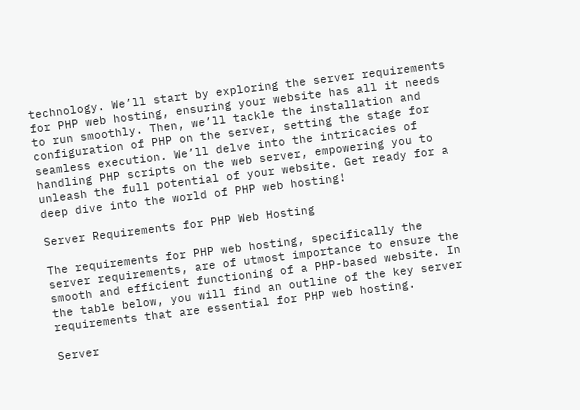technology. We’ll start by exploring the server requirements for PHP web hosting, ensuring your website has all it needs to run smoothly. Then, we’ll tackle the installation and configuration of PHP on the server, setting the stage for seamless execution. We’ll delve into the intricacies of handling PHP scripts on the web server, empowering you to unleash the full potential of your website. Get ready for a deep dive into the world of PHP web hosting!

Server Requirements for PHP Web Hosting

The requirements for PHP web hosting, specifically the server requirements, are of utmost importance to ensure the smooth and efficient functioning of a PHP-based website. In the table below, you will find an outline of the key server requirements that are essential for PHP web hosting.

Server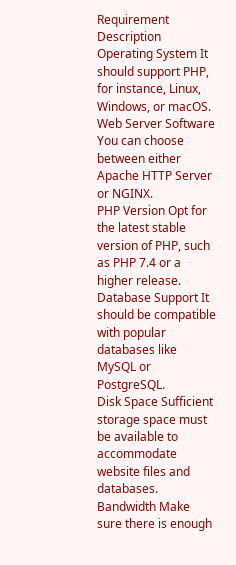Requirement Description
Operating System It should support PHP, for instance, Linux, Windows, or macOS.
Web Server Software You can choose between either Apache HTTP Server or NGINX.
PHP Version Opt for the latest stable version of PHP, such as PHP 7.4 or a higher release.
Database Support It should be compatible with popular databases like MySQL or PostgreSQL.
Disk Space Sufficient storage space must be available to accommodate website files and databases.
Bandwidth Make sure there is enough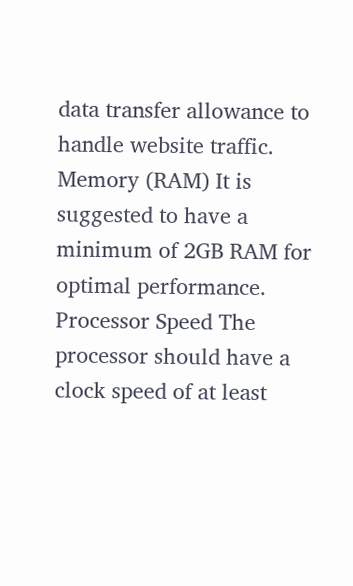data transfer allowance to handle website traffic.
Memory (RAM) It is suggested to have a minimum of 2GB RAM for optimal performance.
Processor Speed The processor should have a clock speed of at least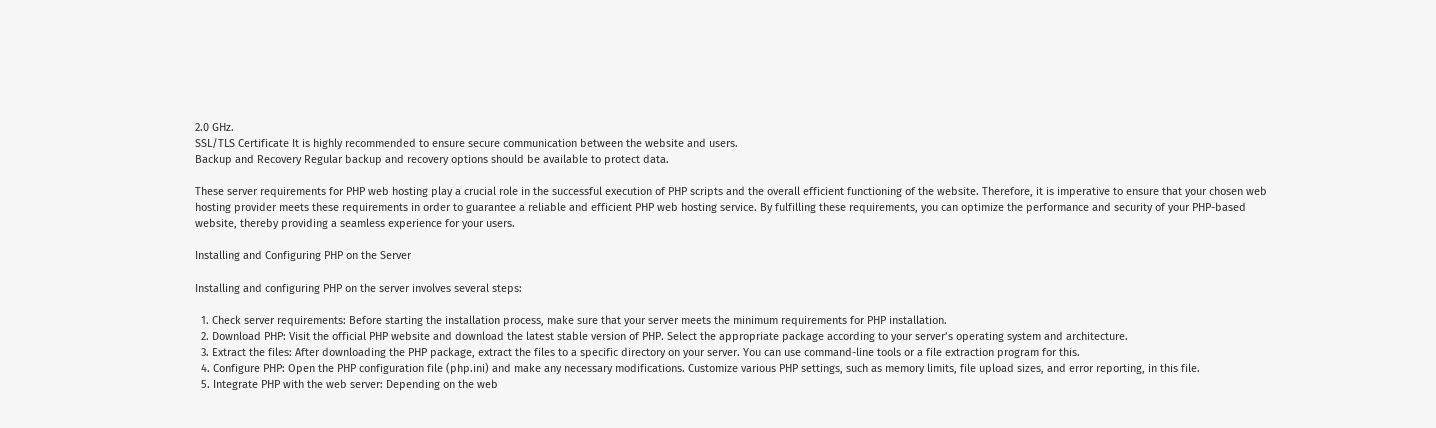2.0 GHz.
SSL/TLS Certificate It is highly recommended to ensure secure communication between the website and users.
Backup and Recovery Regular backup and recovery options should be available to protect data.

These server requirements for PHP web hosting play a crucial role in the successful execution of PHP scripts and the overall efficient functioning of the website. Therefore, it is imperative to ensure that your chosen web hosting provider meets these requirements in order to guarantee a reliable and efficient PHP web hosting service. By fulfilling these requirements, you can optimize the performance and security of your PHP-based website, thereby providing a seamless experience for your users.

Installing and Configuring PHP on the Server

Installing and configuring PHP on the server involves several steps:

  1. Check server requirements: Before starting the installation process, make sure that your server meets the minimum requirements for PHP installation.
  2. Download PHP: Visit the official PHP website and download the latest stable version of PHP. Select the appropriate package according to your server’s operating system and architecture.
  3. Extract the files: After downloading the PHP package, extract the files to a specific directory on your server. You can use command-line tools or a file extraction program for this.
  4. Configure PHP: Open the PHP configuration file (php.ini) and make any necessary modifications. Customize various PHP settings, such as memory limits, file upload sizes, and error reporting, in this file.
  5. Integrate PHP with the web server: Depending on the web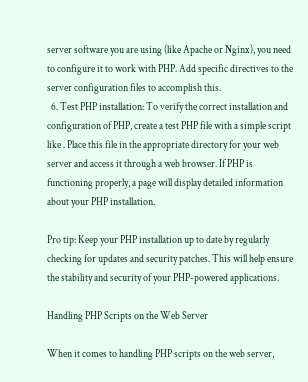server software you are using (like Apache or Nginx), you need to configure it to work with PHP. Add specific directives to the server configuration files to accomplish this.
  6. Test PHP installation: To verify the correct installation and configuration of PHP, create a test PHP file with a simple script like . Place this file in the appropriate directory for your web server and access it through a web browser. If PHP is functioning properly, a page will display detailed information about your PHP installation.

Pro tip: Keep your PHP installation up to date by regularly checking for updates and security patches. This will help ensure the stability and security of your PHP-powered applications.

Handling PHP Scripts on the Web Server

When it comes to handling PHP scripts on the web server,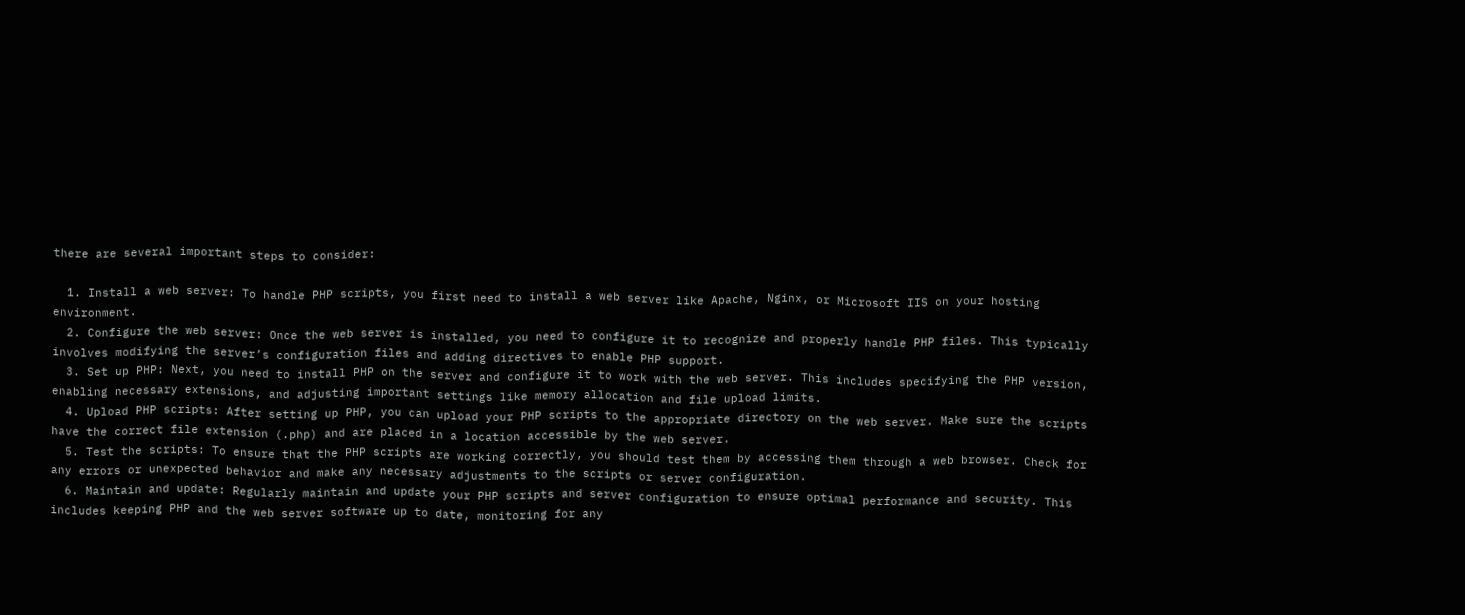there are several important steps to consider:

  1. Install a web server: To handle PHP scripts, you first need to install a web server like Apache, Nginx, or Microsoft IIS on your hosting environment.
  2. Configure the web server: Once the web server is installed, you need to configure it to recognize and properly handle PHP files. This typically involves modifying the server’s configuration files and adding directives to enable PHP support.
  3. Set up PHP: Next, you need to install PHP on the server and configure it to work with the web server. This includes specifying the PHP version, enabling necessary extensions, and adjusting important settings like memory allocation and file upload limits.
  4. Upload PHP scripts: After setting up PHP, you can upload your PHP scripts to the appropriate directory on the web server. Make sure the scripts have the correct file extension (.php) and are placed in a location accessible by the web server.
  5. Test the scripts: To ensure that the PHP scripts are working correctly, you should test them by accessing them through a web browser. Check for any errors or unexpected behavior and make any necessary adjustments to the scripts or server configuration.
  6. Maintain and update: Regularly maintain and update your PHP scripts and server configuration to ensure optimal performance and security. This includes keeping PHP and the web server software up to date, monitoring for any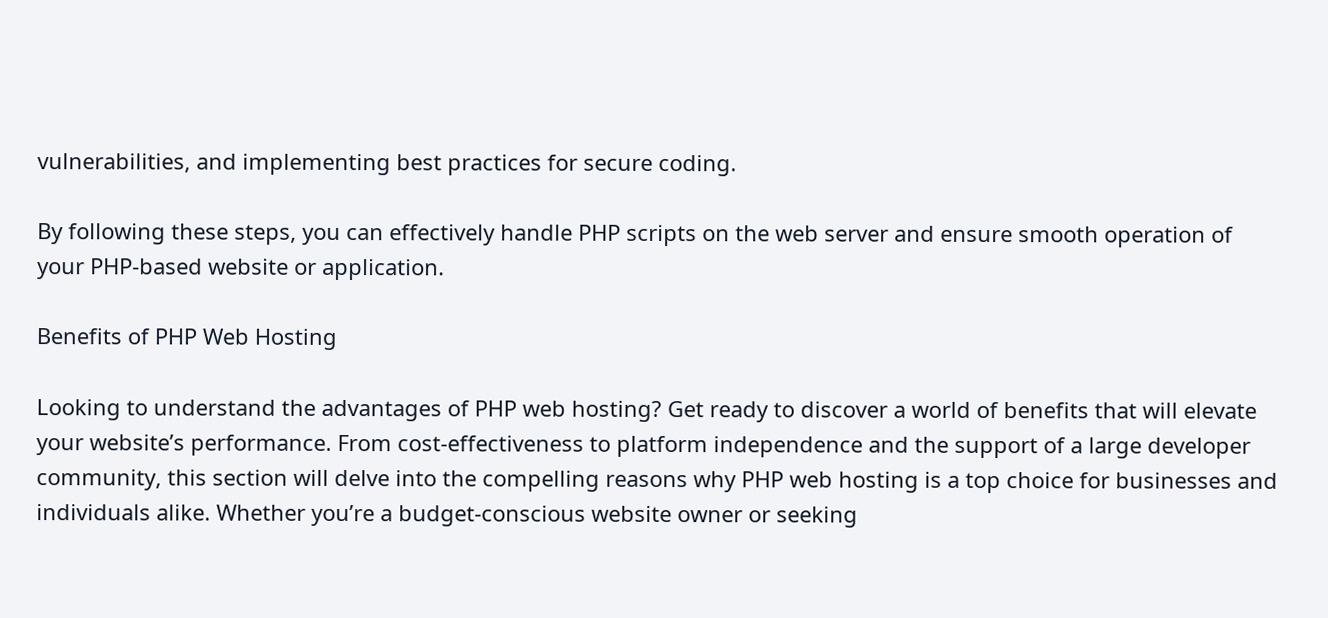vulnerabilities, and implementing best practices for secure coding.

By following these steps, you can effectively handle PHP scripts on the web server and ensure smooth operation of your PHP-based website or application.

Benefits of PHP Web Hosting

Looking to understand the advantages of PHP web hosting? Get ready to discover a world of benefits that will elevate your website’s performance. From cost-effectiveness to platform independence and the support of a large developer community, this section will delve into the compelling reasons why PHP web hosting is a top choice for businesses and individuals alike. Whether you’re a budget-conscious website owner or seeking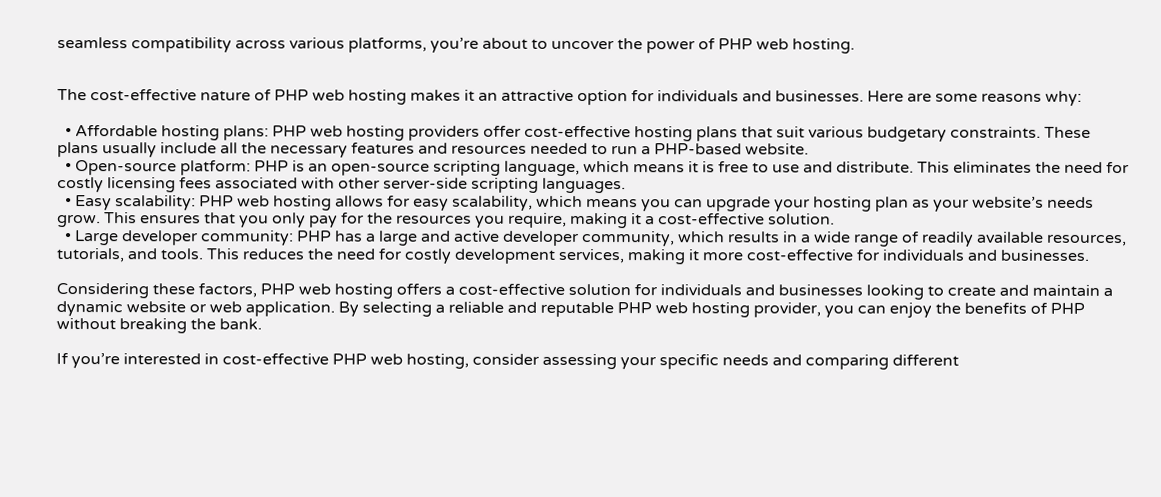seamless compatibility across various platforms, you’re about to uncover the power of PHP web hosting.


The cost-effective nature of PHP web hosting makes it an attractive option for individuals and businesses. Here are some reasons why:

  • Affordable hosting plans: PHP web hosting providers offer cost-effective hosting plans that suit various budgetary constraints. These plans usually include all the necessary features and resources needed to run a PHP-based website.
  • Open-source platform: PHP is an open-source scripting language, which means it is free to use and distribute. This eliminates the need for costly licensing fees associated with other server-side scripting languages.
  • Easy scalability: PHP web hosting allows for easy scalability, which means you can upgrade your hosting plan as your website’s needs grow. This ensures that you only pay for the resources you require, making it a cost-effective solution.
  • Large developer community: PHP has a large and active developer community, which results in a wide range of readily available resources, tutorials, and tools. This reduces the need for costly development services, making it more cost-effective for individuals and businesses.

Considering these factors, PHP web hosting offers a cost-effective solution for individuals and businesses looking to create and maintain a dynamic website or web application. By selecting a reliable and reputable PHP web hosting provider, you can enjoy the benefits of PHP without breaking the bank.

If you’re interested in cost-effective PHP web hosting, consider assessing your specific needs and comparing different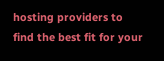hosting providers to find the best fit for your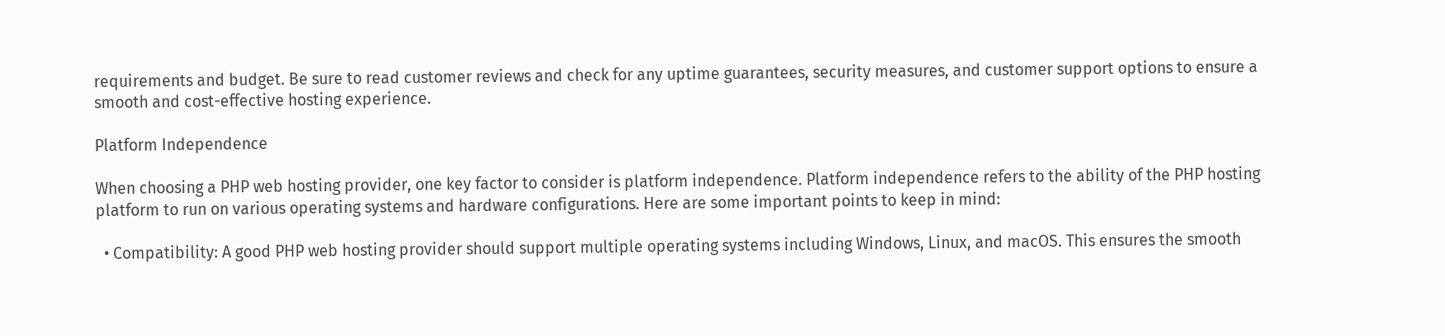requirements and budget. Be sure to read customer reviews and check for any uptime guarantees, security measures, and customer support options to ensure a smooth and cost-effective hosting experience.

Platform Independence

When choosing a PHP web hosting provider, one key factor to consider is platform independence. Platform independence refers to the ability of the PHP hosting platform to run on various operating systems and hardware configurations. Here are some important points to keep in mind:

  • Compatibility: A good PHP web hosting provider should support multiple operating systems including Windows, Linux, and macOS. This ensures the smooth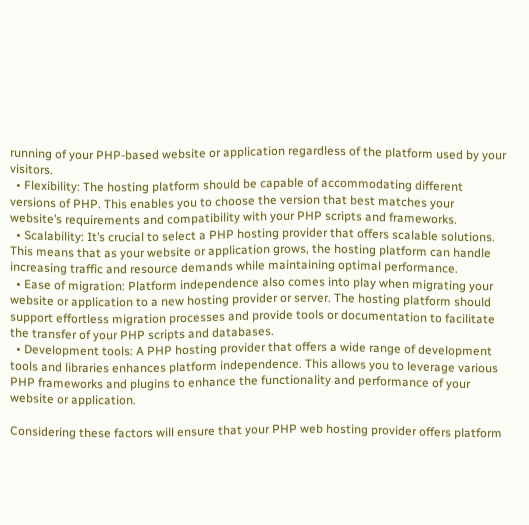running of your PHP-based website or application regardless of the platform used by your visitors.
  • Flexibility: The hosting platform should be capable of accommodating different versions of PHP. This enables you to choose the version that best matches your website’s requirements and compatibility with your PHP scripts and frameworks.
  • Scalability: It’s crucial to select a PHP hosting provider that offers scalable solutions. This means that as your website or application grows, the hosting platform can handle increasing traffic and resource demands while maintaining optimal performance.
  • Ease of migration: Platform independence also comes into play when migrating your website or application to a new hosting provider or server. The hosting platform should support effortless migration processes and provide tools or documentation to facilitate the transfer of your PHP scripts and databases.
  • Development tools: A PHP hosting provider that offers a wide range of development tools and libraries enhances platform independence. This allows you to leverage various PHP frameworks and plugins to enhance the functionality and performance of your website or application.

Considering these factors will ensure that your PHP web hosting provider offers platform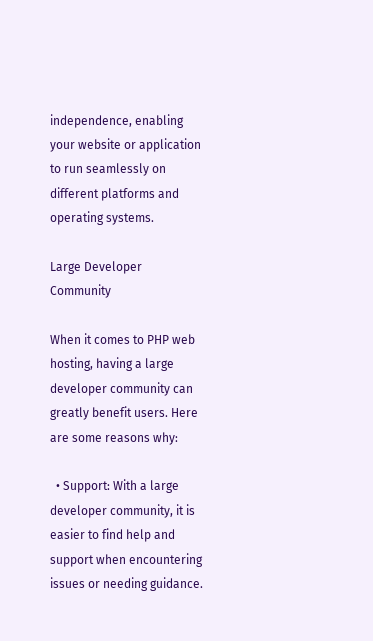independence, enabling your website or application to run seamlessly on different platforms and operating systems.

Large Developer Community

When it comes to PHP web hosting, having a large developer community can greatly benefit users. Here are some reasons why:

  • Support: With a large developer community, it is easier to find help and support when encountering issues or needing guidance.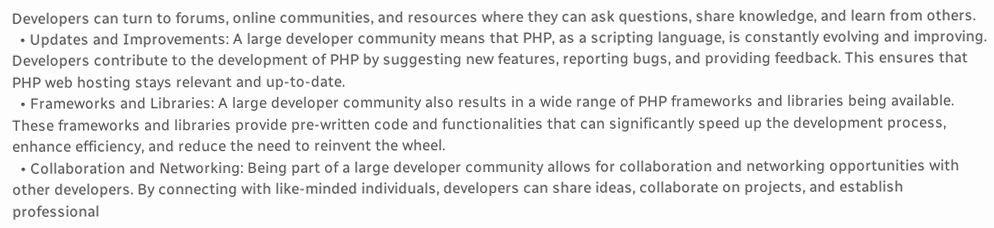Developers can turn to forums, online communities, and resources where they can ask questions, share knowledge, and learn from others.
  • Updates and Improvements: A large developer community means that PHP, as a scripting language, is constantly evolving and improving. Developers contribute to the development of PHP by suggesting new features, reporting bugs, and providing feedback. This ensures that PHP web hosting stays relevant and up-to-date.
  • Frameworks and Libraries: A large developer community also results in a wide range of PHP frameworks and libraries being available. These frameworks and libraries provide pre-written code and functionalities that can significantly speed up the development process, enhance efficiency, and reduce the need to reinvent the wheel.
  • Collaboration and Networking: Being part of a large developer community allows for collaboration and networking opportunities with other developers. By connecting with like-minded individuals, developers can share ideas, collaborate on projects, and establish professional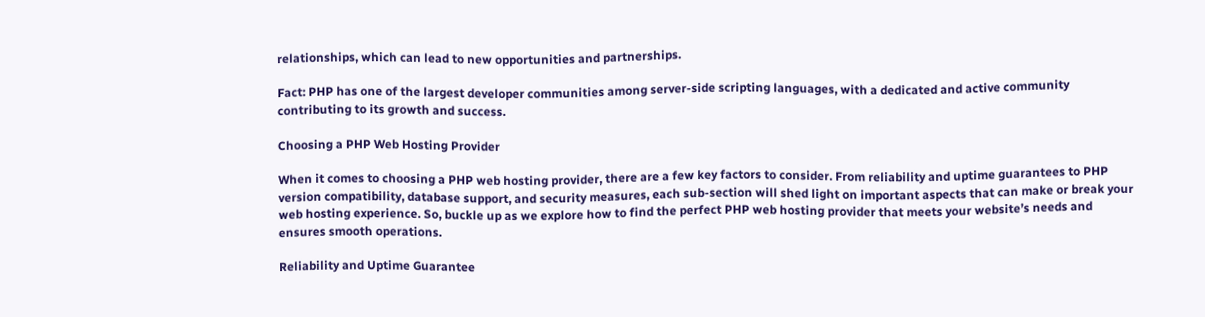relationships, which can lead to new opportunities and partnerships.

Fact: PHP has one of the largest developer communities among server-side scripting languages, with a dedicated and active community contributing to its growth and success.

Choosing a PHP Web Hosting Provider

When it comes to choosing a PHP web hosting provider, there are a few key factors to consider. From reliability and uptime guarantees to PHP version compatibility, database support, and security measures, each sub-section will shed light on important aspects that can make or break your web hosting experience. So, buckle up as we explore how to find the perfect PHP web hosting provider that meets your website’s needs and ensures smooth operations.

Reliability and Uptime Guarantee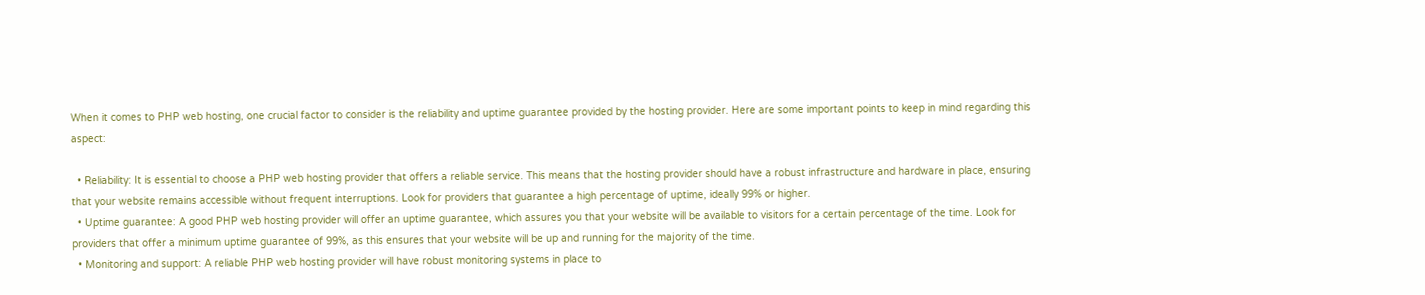When it comes to PHP web hosting, one crucial factor to consider is the reliability and uptime guarantee provided by the hosting provider. Here are some important points to keep in mind regarding this aspect:

  • Reliability: It is essential to choose a PHP web hosting provider that offers a reliable service. This means that the hosting provider should have a robust infrastructure and hardware in place, ensuring that your website remains accessible without frequent interruptions. Look for providers that guarantee a high percentage of uptime, ideally 99% or higher.
  • Uptime guarantee: A good PHP web hosting provider will offer an uptime guarantee, which assures you that your website will be available to visitors for a certain percentage of the time. Look for providers that offer a minimum uptime guarantee of 99%, as this ensures that your website will be up and running for the majority of the time.
  • Monitoring and support: A reliable PHP web hosting provider will have robust monitoring systems in place to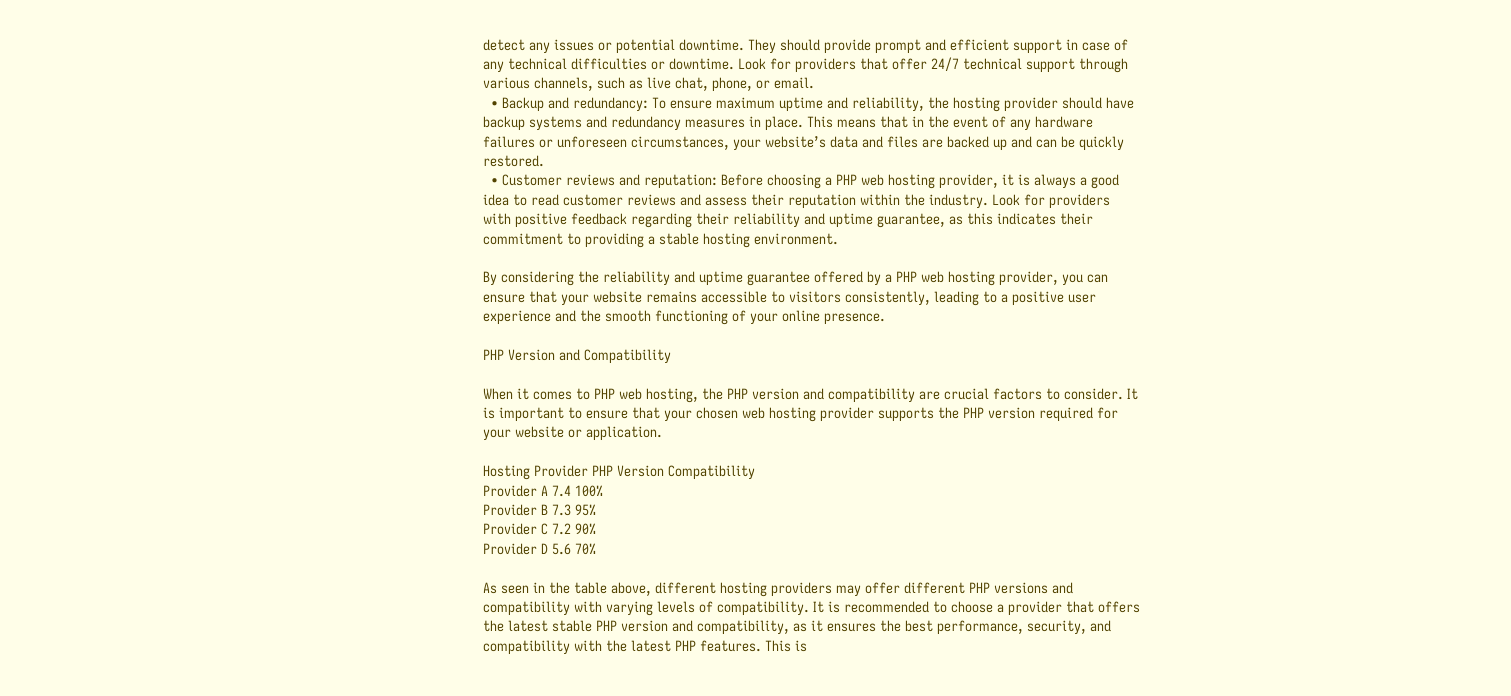detect any issues or potential downtime. They should provide prompt and efficient support in case of any technical difficulties or downtime. Look for providers that offer 24/7 technical support through various channels, such as live chat, phone, or email.
  • Backup and redundancy: To ensure maximum uptime and reliability, the hosting provider should have backup systems and redundancy measures in place. This means that in the event of any hardware failures or unforeseen circumstances, your website’s data and files are backed up and can be quickly restored.
  • Customer reviews and reputation: Before choosing a PHP web hosting provider, it is always a good idea to read customer reviews and assess their reputation within the industry. Look for providers with positive feedback regarding their reliability and uptime guarantee, as this indicates their commitment to providing a stable hosting environment.

By considering the reliability and uptime guarantee offered by a PHP web hosting provider, you can ensure that your website remains accessible to visitors consistently, leading to a positive user experience and the smooth functioning of your online presence.

PHP Version and Compatibility

When it comes to PHP web hosting, the PHP version and compatibility are crucial factors to consider. It is important to ensure that your chosen web hosting provider supports the PHP version required for your website or application.

Hosting Provider PHP Version Compatibility
Provider A 7.4 100%
Provider B 7.3 95%
Provider C 7.2 90%
Provider D 5.6 70%

As seen in the table above, different hosting providers may offer different PHP versions and compatibility with varying levels of compatibility. It is recommended to choose a provider that offers the latest stable PHP version and compatibility, as it ensures the best performance, security, and compatibility with the latest PHP features. This is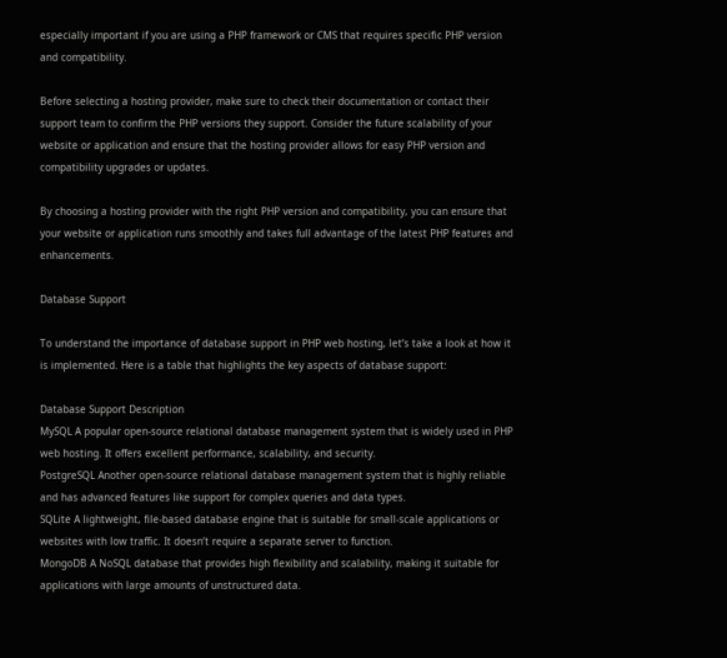especially important if you are using a PHP framework or CMS that requires specific PHP version and compatibility.

Before selecting a hosting provider, make sure to check their documentation or contact their support team to confirm the PHP versions they support. Consider the future scalability of your website or application and ensure that the hosting provider allows for easy PHP version and compatibility upgrades or updates.

By choosing a hosting provider with the right PHP version and compatibility, you can ensure that your website or application runs smoothly and takes full advantage of the latest PHP features and enhancements.

Database Support

To understand the importance of database support in PHP web hosting, let’s take a look at how it is implemented. Here is a table that highlights the key aspects of database support:

Database Support Description
MySQL A popular open-source relational database management system that is widely used in PHP web hosting. It offers excellent performance, scalability, and security.
PostgreSQL Another open-source relational database management system that is highly reliable and has advanced features like support for complex queries and data types.
SQLite A lightweight, file-based database engine that is suitable for small-scale applications or websites with low traffic. It doesn’t require a separate server to function.
MongoDB A NoSQL database that provides high flexibility and scalability, making it suitable for applications with large amounts of unstructured data.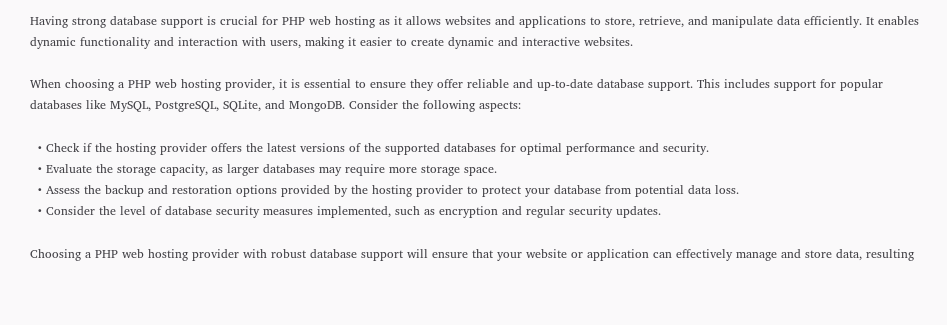Having strong database support is crucial for PHP web hosting as it allows websites and applications to store, retrieve, and manipulate data efficiently. It enables dynamic functionality and interaction with users, making it easier to create dynamic and interactive websites.

When choosing a PHP web hosting provider, it is essential to ensure they offer reliable and up-to-date database support. This includes support for popular databases like MySQL, PostgreSQL, SQLite, and MongoDB. Consider the following aspects:

  • Check if the hosting provider offers the latest versions of the supported databases for optimal performance and security.
  • Evaluate the storage capacity, as larger databases may require more storage space.
  • Assess the backup and restoration options provided by the hosting provider to protect your database from potential data loss.
  • Consider the level of database security measures implemented, such as encryption and regular security updates.

Choosing a PHP web hosting provider with robust database support will ensure that your website or application can effectively manage and store data, resulting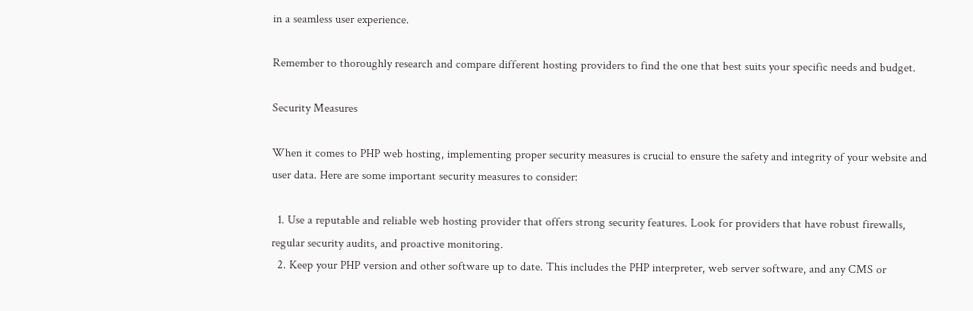in a seamless user experience.

Remember to thoroughly research and compare different hosting providers to find the one that best suits your specific needs and budget.

Security Measures

When it comes to PHP web hosting, implementing proper security measures is crucial to ensure the safety and integrity of your website and user data. Here are some important security measures to consider:

  1. Use a reputable and reliable web hosting provider that offers strong security features. Look for providers that have robust firewalls, regular security audits, and proactive monitoring.
  2. Keep your PHP version and other software up to date. This includes the PHP interpreter, web server software, and any CMS or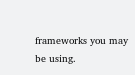frameworks you may be using.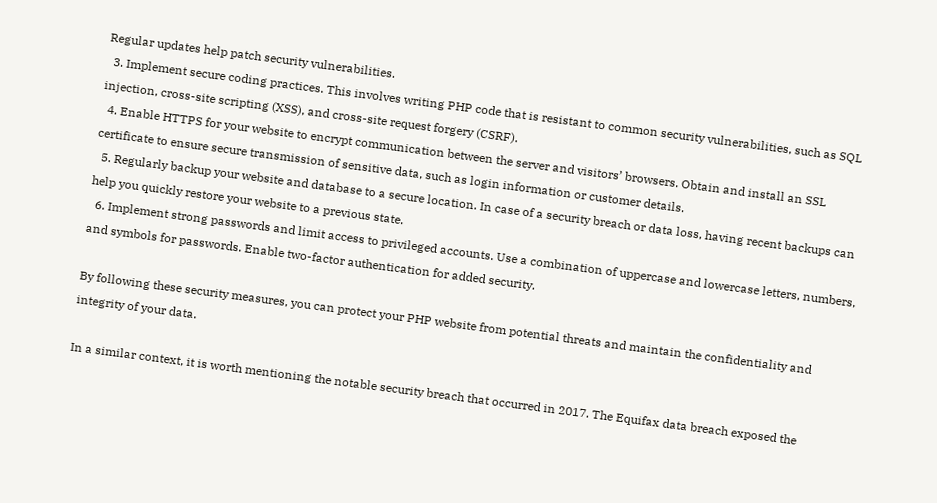Regular updates help patch security vulnerabilities.
  3. Implement secure coding practices. This involves writing PHP code that is resistant to common security vulnerabilities, such as SQL injection, cross-site scripting (XSS), and cross-site request forgery (CSRF).
  4. Enable HTTPS for your website to encrypt communication between the server and visitors’ browsers. Obtain and install an SSL certificate to ensure secure transmission of sensitive data, such as login information or customer details.
  5. Regularly backup your website and database to a secure location. In case of a security breach or data loss, having recent backups can help you quickly restore your website to a previous state.
  6. Implement strong passwords and limit access to privileged accounts. Use a combination of uppercase and lowercase letters, numbers, and symbols for passwords. Enable two-factor authentication for added security.

By following these security measures, you can protect your PHP website from potential threats and maintain the confidentiality and integrity of your data.

In a similar context, it is worth mentioning the notable security breach that occurred in 2017. The Equifax data breach exposed the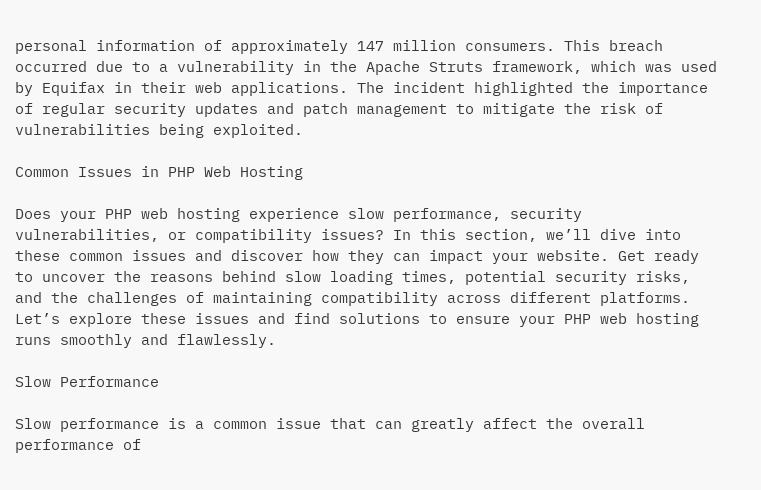personal information of approximately 147 million consumers. This breach occurred due to a vulnerability in the Apache Struts framework, which was used by Equifax in their web applications. The incident highlighted the importance of regular security updates and patch management to mitigate the risk of vulnerabilities being exploited.

Common Issues in PHP Web Hosting

Does your PHP web hosting experience slow performance, security vulnerabilities, or compatibility issues? In this section, we’ll dive into these common issues and discover how they can impact your website. Get ready to uncover the reasons behind slow loading times, potential security risks, and the challenges of maintaining compatibility across different platforms. Let’s explore these issues and find solutions to ensure your PHP web hosting runs smoothly and flawlessly.

Slow Performance

Slow performance is a common issue that can greatly affect the overall performance of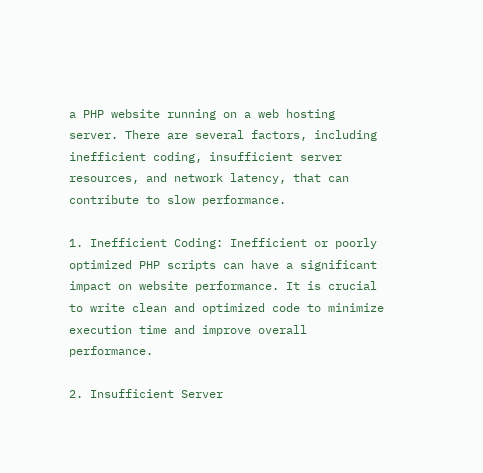a PHP website running on a web hosting server. There are several factors, including inefficient coding, insufficient server resources, and network latency, that can contribute to slow performance.

1. Inefficient Coding: Inefficient or poorly optimized PHP scripts can have a significant impact on website performance. It is crucial to write clean and optimized code to minimize execution time and improve overall performance.

2. Insufficient Server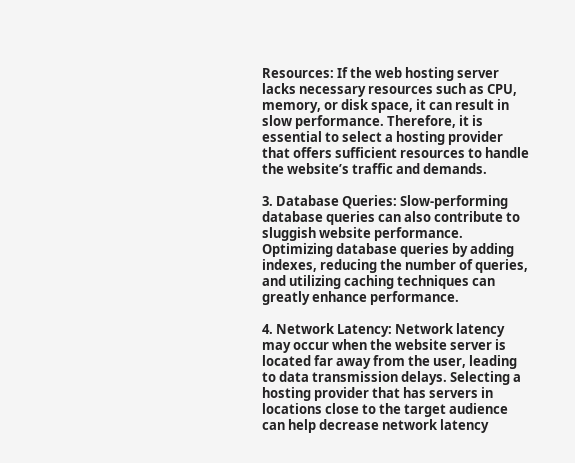Resources: If the web hosting server lacks necessary resources such as CPU, memory, or disk space, it can result in slow performance. Therefore, it is essential to select a hosting provider that offers sufficient resources to handle the website’s traffic and demands.

3. Database Queries: Slow-performing database queries can also contribute to sluggish website performance. Optimizing database queries by adding indexes, reducing the number of queries, and utilizing caching techniques can greatly enhance performance.

4. Network Latency: Network latency may occur when the website server is located far away from the user, leading to data transmission delays. Selecting a hosting provider that has servers in locations close to the target audience can help decrease network latency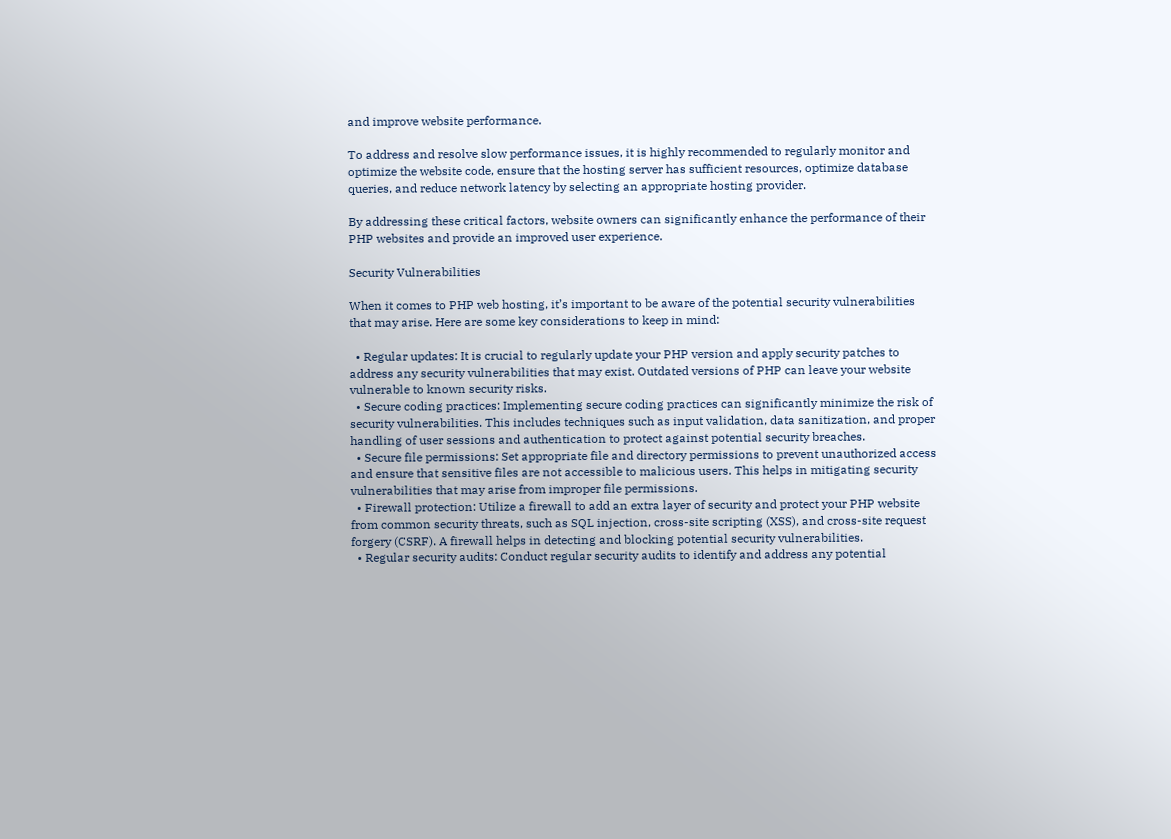and improve website performance.

To address and resolve slow performance issues, it is highly recommended to regularly monitor and optimize the website code, ensure that the hosting server has sufficient resources, optimize database queries, and reduce network latency by selecting an appropriate hosting provider.

By addressing these critical factors, website owners can significantly enhance the performance of their PHP websites and provide an improved user experience.

Security Vulnerabilities

When it comes to PHP web hosting, it’s important to be aware of the potential security vulnerabilities that may arise. Here are some key considerations to keep in mind:

  • Regular updates: It is crucial to regularly update your PHP version and apply security patches to address any security vulnerabilities that may exist. Outdated versions of PHP can leave your website vulnerable to known security risks.
  • Secure coding practices: Implementing secure coding practices can significantly minimize the risk of security vulnerabilities. This includes techniques such as input validation, data sanitization, and proper handling of user sessions and authentication to protect against potential security breaches.
  • Secure file permissions: Set appropriate file and directory permissions to prevent unauthorized access and ensure that sensitive files are not accessible to malicious users. This helps in mitigating security vulnerabilities that may arise from improper file permissions.
  • Firewall protection: Utilize a firewall to add an extra layer of security and protect your PHP website from common security threats, such as SQL injection, cross-site scripting (XSS), and cross-site request forgery (CSRF). A firewall helps in detecting and blocking potential security vulnerabilities.
  • Regular security audits: Conduct regular security audits to identify and address any potential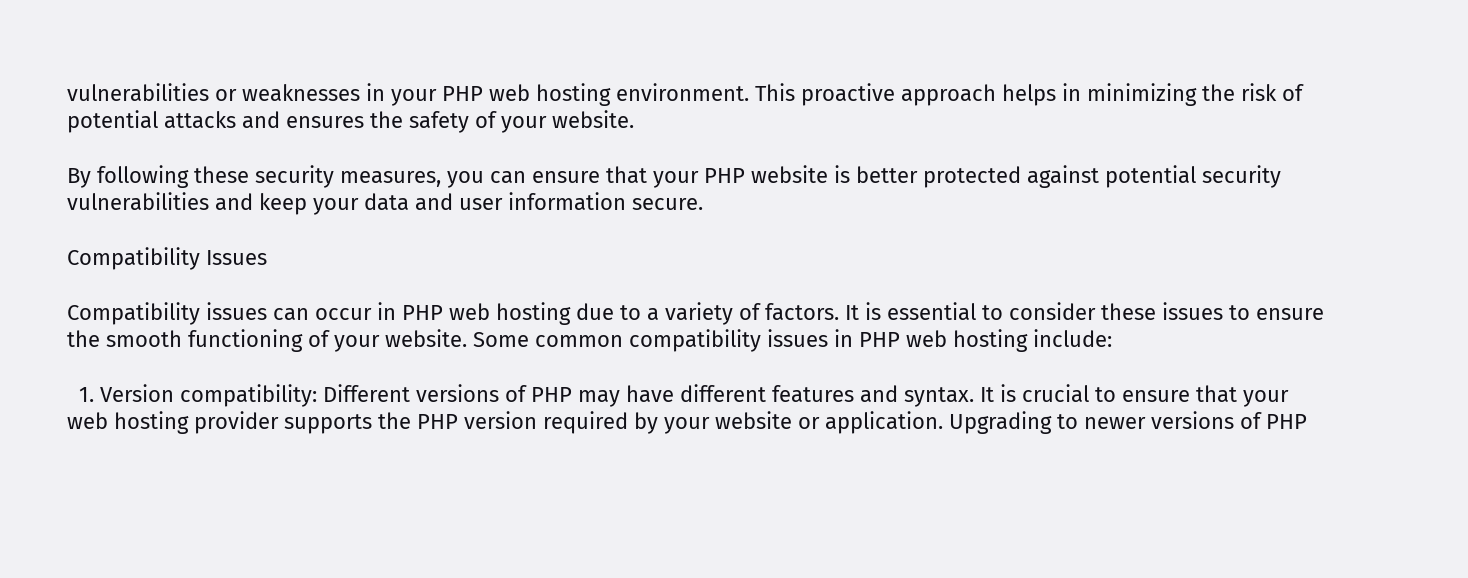vulnerabilities or weaknesses in your PHP web hosting environment. This proactive approach helps in minimizing the risk of potential attacks and ensures the safety of your website.

By following these security measures, you can ensure that your PHP website is better protected against potential security vulnerabilities and keep your data and user information secure.

Compatibility Issues

Compatibility issues can occur in PHP web hosting due to a variety of factors. It is essential to consider these issues to ensure the smooth functioning of your website. Some common compatibility issues in PHP web hosting include:

  1. Version compatibility: Different versions of PHP may have different features and syntax. It is crucial to ensure that your web hosting provider supports the PHP version required by your website or application. Upgrading to newer versions of PHP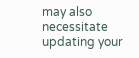may also necessitate updating your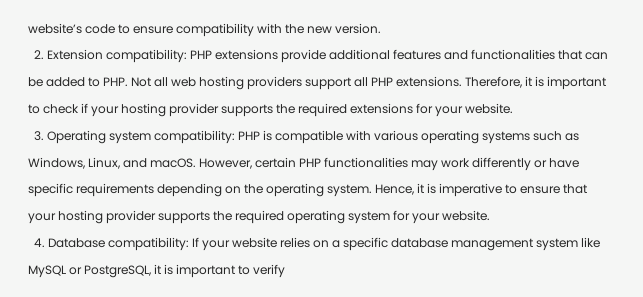website’s code to ensure compatibility with the new version.
  2. Extension compatibility: PHP extensions provide additional features and functionalities that can be added to PHP. Not all web hosting providers support all PHP extensions. Therefore, it is important to check if your hosting provider supports the required extensions for your website.
  3. Operating system compatibility: PHP is compatible with various operating systems such as Windows, Linux, and macOS. However, certain PHP functionalities may work differently or have specific requirements depending on the operating system. Hence, it is imperative to ensure that your hosting provider supports the required operating system for your website.
  4. Database compatibility: If your website relies on a specific database management system like MySQL or PostgreSQL, it is important to verify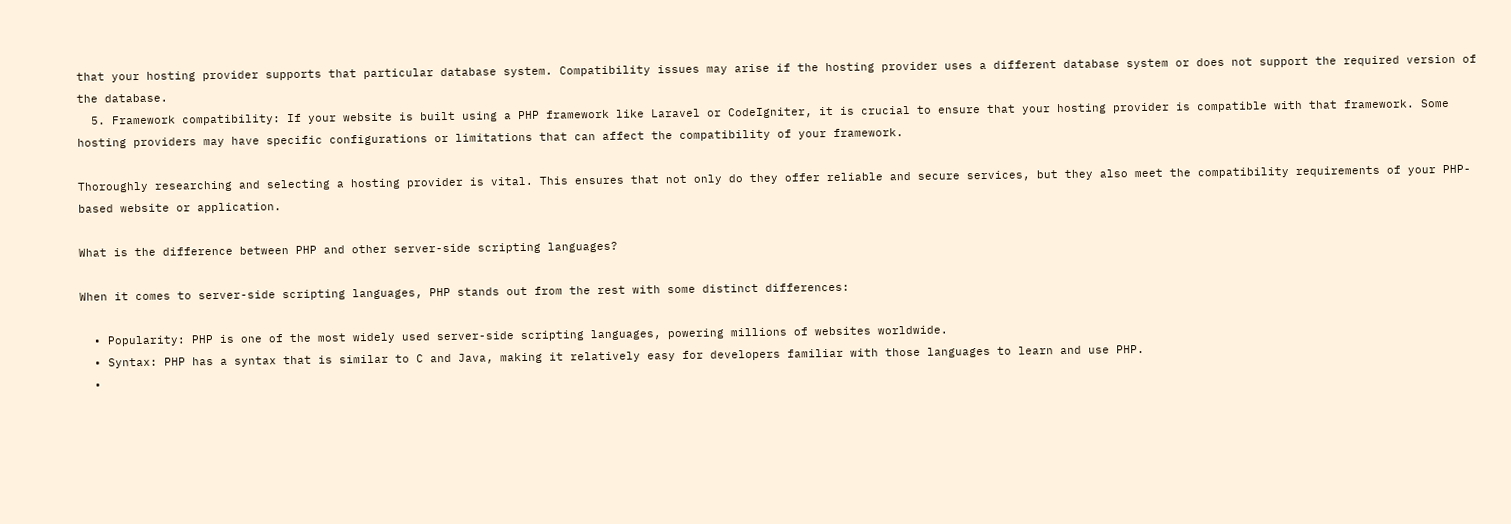that your hosting provider supports that particular database system. Compatibility issues may arise if the hosting provider uses a different database system or does not support the required version of the database.
  5. Framework compatibility: If your website is built using a PHP framework like Laravel or CodeIgniter, it is crucial to ensure that your hosting provider is compatible with that framework. Some hosting providers may have specific configurations or limitations that can affect the compatibility of your framework.

Thoroughly researching and selecting a hosting provider is vital. This ensures that not only do they offer reliable and secure services, but they also meet the compatibility requirements of your PHP-based website or application.

What is the difference between PHP and other server-side scripting languages?

When it comes to server-side scripting languages, PHP stands out from the rest with some distinct differences:

  • Popularity: PHP is one of the most widely used server-side scripting languages, powering millions of websites worldwide.
  • Syntax: PHP has a syntax that is similar to C and Java, making it relatively easy for developers familiar with those languages to learn and use PHP.
  •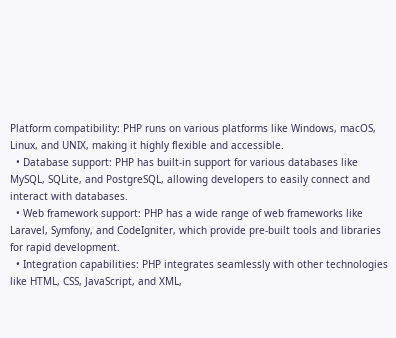Platform compatibility: PHP runs on various platforms like Windows, macOS, Linux, and UNIX, making it highly flexible and accessible.
  • Database support: PHP has built-in support for various databases like MySQL, SQLite, and PostgreSQL, allowing developers to easily connect and interact with databases.
  • Web framework support: PHP has a wide range of web frameworks like Laravel, Symfony, and CodeIgniter, which provide pre-built tools and libraries for rapid development.
  • Integration capabilities: PHP integrates seamlessly with other technologies like HTML, CSS, JavaScript, and XML,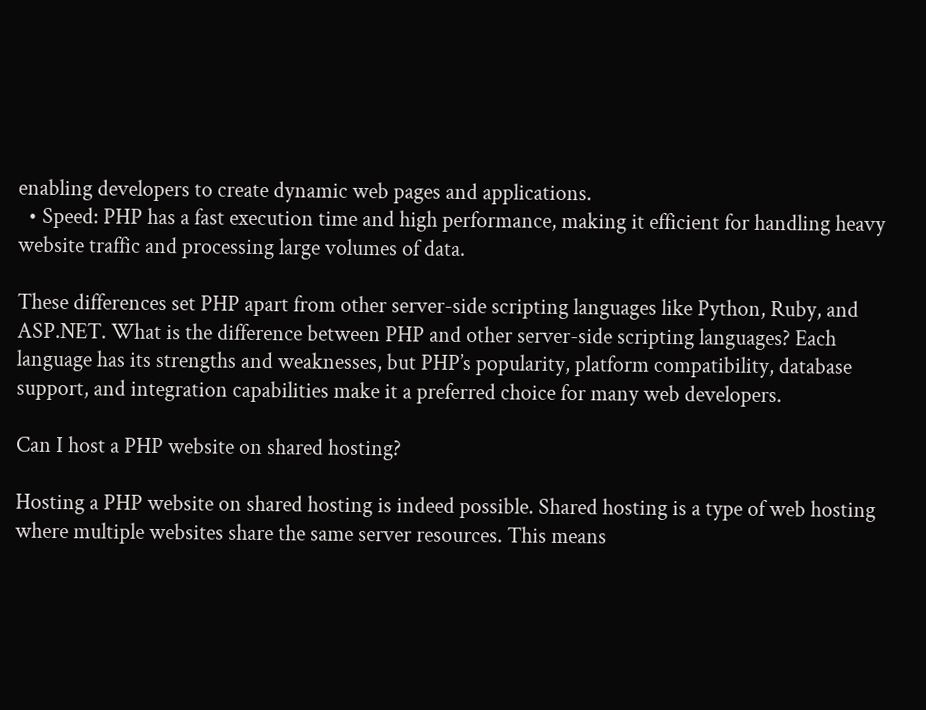enabling developers to create dynamic web pages and applications.
  • Speed: PHP has a fast execution time and high performance, making it efficient for handling heavy website traffic and processing large volumes of data.

These differences set PHP apart from other server-side scripting languages like Python, Ruby, and ASP.NET. What is the difference between PHP and other server-side scripting languages? Each language has its strengths and weaknesses, but PHP’s popularity, platform compatibility, database support, and integration capabilities make it a preferred choice for many web developers.

Can I host a PHP website on shared hosting?

Hosting a PHP website on shared hosting is indeed possible. Shared hosting is a type of web hosting where multiple websites share the same server resources. This means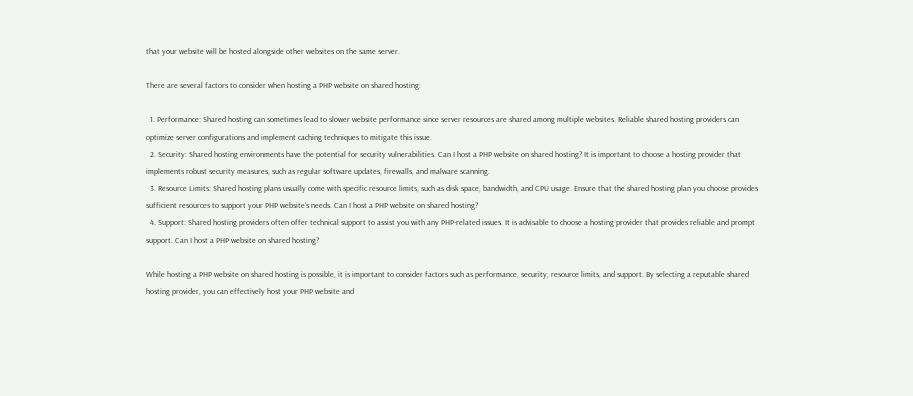that your website will be hosted alongside other websites on the same server.

There are several factors to consider when hosting a PHP website on shared hosting:

  1. Performance: Shared hosting can sometimes lead to slower website performance since server resources are shared among multiple websites. Reliable shared hosting providers can optimize server configurations and implement caching techniques to mitigate this issue.
  2. Security: Shared hosting environments have the potential for security vulnerabilities. Can I host a PHP website on shared hosting? It is important to choose a hosting provider that implements robust security measures, such as regular software updates, firewalls, and malware scanning.
  3. Resource Limits: Shared hosting plans usually come with specific resource limits, such as disk space, bandwidth, and CPU usage. Ensure that the shared hosting plan you choose provides sufficient resources to support your PHP website’s needs. Can I host a PHP website on shared hosting?
  4. Support: Shared hosting providers often offer technical support to assist you with any PHP-related issues. It is advisable to choose a hosting provider that provides reliable and prompt support. Can I host a PHP website on shared hosting?

While hosting a PHP website on shared hosting is possible, it is important to consider factors such as performance, security, resource limits, and support. By selecting a reputable shared hosting provider, you can effectively host your PHP website and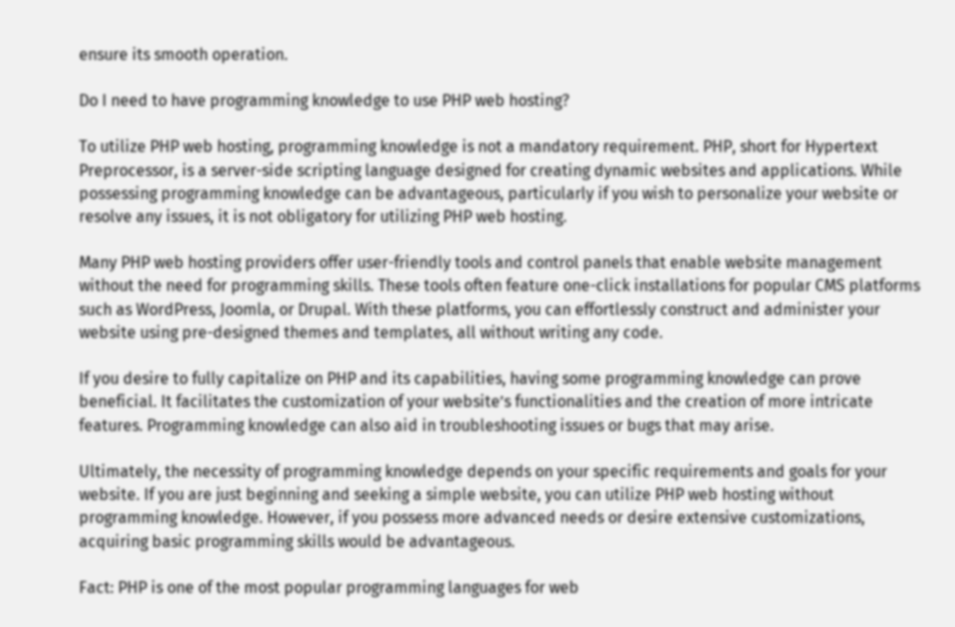ensure its smooth operation.

Do I need to have programming knowledge to use PHP web hosting?

To utilize PHP web hosting, programming knowledge is not a mandatory requirement. PHP, short for Hypertext Preprocessor, is a server-side scripting language designed for creating dynamic websites and applications. While possessing programming knowledge can be advantageous, particularly if you wish to personalize your website or resolve any issues, it is not obligatory for utilizing PHP web hosting.

Many PHP web hosting providers offer user-friendly tools and control panels that enable website management without the need for programming skills. These tools often feature one-click installations for popular CMS platforms such as WordPress, Joomla, or Drupal. With these platforms, you can effortlessly construct and administer your website using pre-designed themes and templates, all without writing any code.

If you desire to fully capitalize on PHP and its capabilities, having some programming knowledge can prove beneficial. It facilitates the customization of your website’s functionalities and the creation of more intricate features. Programming knowledge can also aid in troubleshooting issues or bugs that may arise.

Ultimately, the necessity of programming knowledge depends on your specific requirements and goals for your website. If you are just beginning and seeking a simple website, you can utilize PHP web hosting without programming knowledge. However, if you possess more advanced needs or desire extensive customizations, acquiring basic programming skills would be advantageous.

Fact: PHP is one of the most popular programming languages for web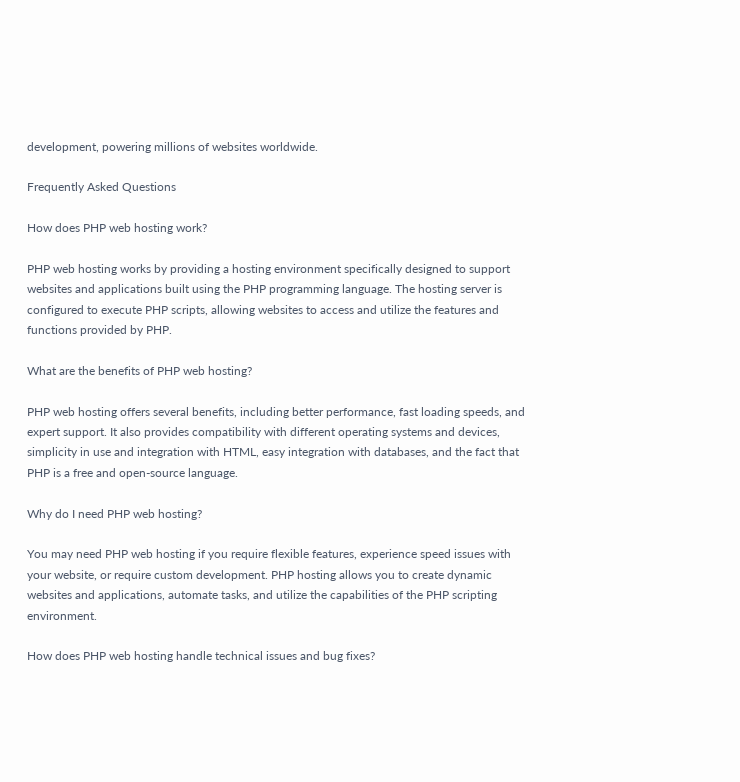development, powering millions of websites worldwide.

Frequently Asked Questions

How does PHP web hosting work?

PHP web hosting works by providing a hosting environment specifically designed to support websites and applications built using the PHP programming language. The hosting server is configured to execute PHP scripts, allowing websites to access and utilize the features and functions provided by PHP.

What are the benefits of PHP web hosting?

PHP web hosting offers several benefits, including better performance, fast loading speeds, and expert support. It also provides compatibility with different operating systems and devices, simplicity in use and integration with HTML, easy integration with databases, and the fact that PHP is a free and open-source language.

Why do I need PHP web hosting?

You may need PHP web hosting if you require flexible features, experience speed issues with your website, or require custom development. PHP hosting allows you to create dynamic websites and applications, automate tasks, and utilize the capabilities of the PHP scripting environment.

How does PHP web hosting handle technical issues and bug fixes?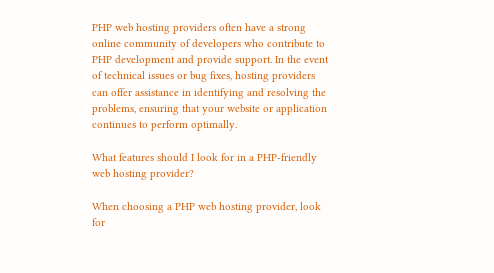PHP web hosting providers often have a strong online community of developers who contribute to PHP development and provide support. In the event of technical issues or bug fixes, hosting providers can offer assistance in identifying and resolving the problems, ensuring that your website or application continues to perform optimally.

What features should I look for in a PHP-friendly web hosting provider?

When choosing a PHP web hosting provider, look for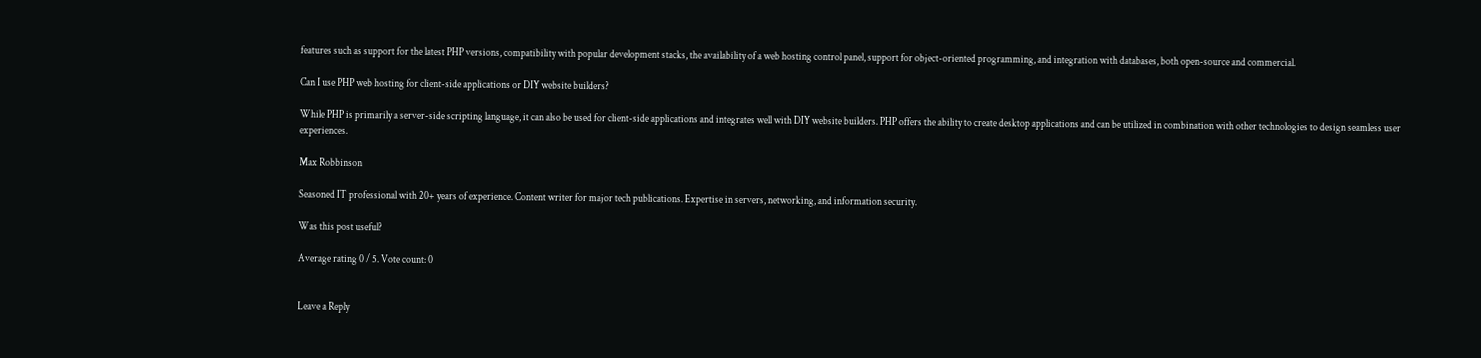features such as support for the latest PHP versions, compatibility with popular development stacks, the availability of a web hosting control panel, support for object-oriented programming, and integration with databases, both open-source and commercial.

Can I use PHP web hosting for client-side applications or DIY website builders?

While PHP is primarily a server-side scripting language, it can also be used for client-side applications and integrates well with DIY website builders. PHP offers the ability to create desktop applications and can be utilized in combination with other technologies to design seamless user experiences.

Max Robbinson

Seasoned IT professional with 20+ years of experience. Content writer for major tech publications. Expertise in servers, networking, and information security.

Was this post useful?

Average rating 0 / 5. Vote count: 0


Leave a Reply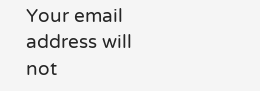Your email address will not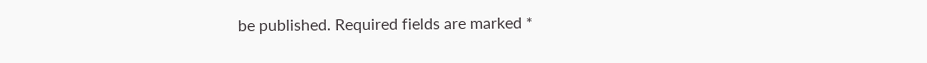be published. Required fields are marked *